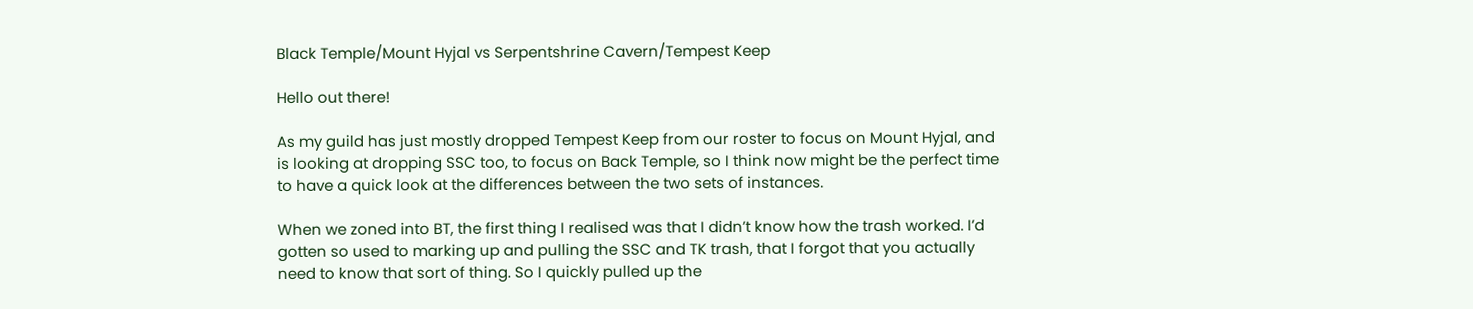Black Temple/Mount Hyjal vs Serpentshrine Cavern/Tempest Keep

Hello out there!

As my guild has just mostly dropped Tempest Keep from our roster to focus on Mount Hyjal, and is looking at dropping SSC too, to focus on Back Temple, so I think now might be the perfect time to have a quick look at the differences between the two sets of instances.

When we zoned into BT, the first thing I realised was that I didn’t know how the trash worked. I’d gotten so used to marking up and pulling the SSC and TK trash, that I forgot that you actually need to know that sort of thing. So I quickly pulled up the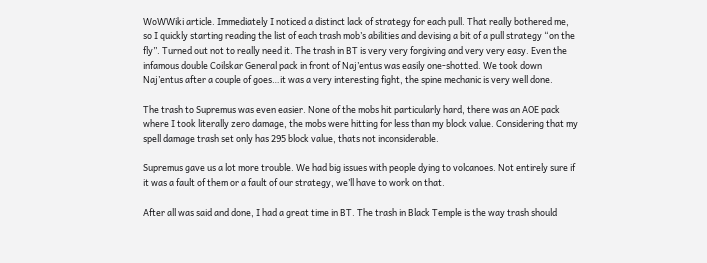WoWWiki article. Immediately I noticed a distinct lack of strategy for each pull. That really bothered me, so I quickly starting reading the list of each trash mob’s abilities and devising a bit of a pull strategy “on the fly”. Turned out not to really need it. The trash in BT is very very forgiving and very very easy. Even the infamous double Coilskar General pack in front of Naj’entus was easily one-shotted. We took down Naj’entus after a couple of goes…it was a very interesting fight, the spine mechanic is very well done.

The trash to Supremus was even easier. None of the mobs hit particularly hard, there was an AOE pack where I took literally zero damage, the mobs were hitting for less than my block value. Considering that my spell damage trash set only has 295 block value, thats not inconsiderable.

Supremus gave us a lot more trouble. We had big issues with people dying to volcanoes. Not entirely sure if it was a fault of them or a fault of our strategy, we’ll have to work on that.

After all was said and done, I had a great time in BT. The trash in Black Temple is the way trash should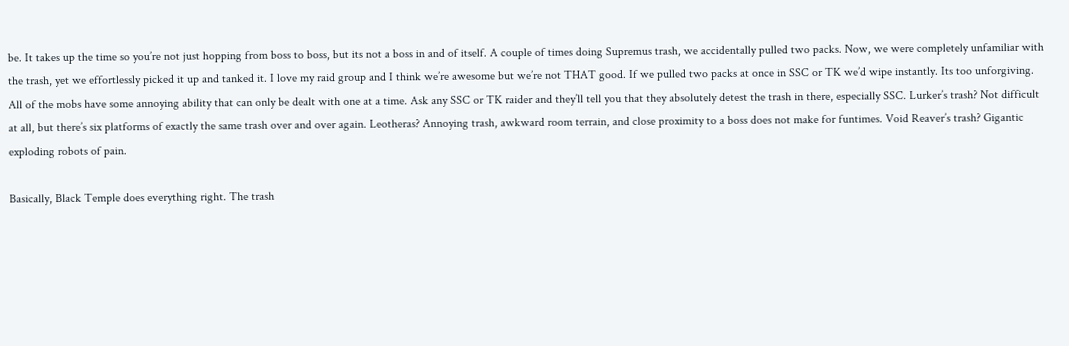be. It takes up the time so you’re not just hopping from boss to boss, but its not a boss in and of itself. A couple of times doing Supremus trash, we accidentally pulled two packs. Now, we were completely unfamiliar with the trash, yet we effortlessly picked it up and tanked it. I love my raid group and I think we’re awesome but we’re not THAT good. If we pulled two packs at once in SSC or TK we’d wipe instantly. Its too unforgiving. All of the mobs have some annoying ability that can only be dealt with one at a time. Ask any SSC or TK raider and they’ll tell you that they absolutely detest the trash in there, especially SSC. Lurker’s trash? Not difficult at all, but there’s six platforms of exactly the same trash over and over again. Leotheras? Annoying trash, awkward room terrain, and close proximity to a boss does not make for funtimes. Void Reaver’s trash? Gigantic exploding robots of pain.

Basically, Black Temple does everything right. The trash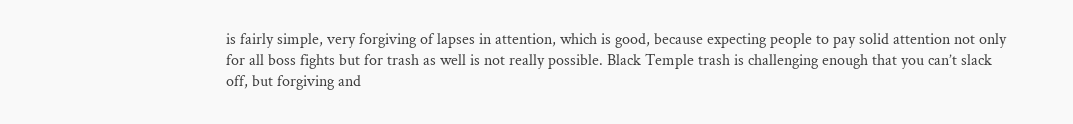is fairly simple, very forgiving of lapses in attention, which is good, because expecting people to pay solid attention not only for all boss fights but for trash as well is not really possible. Black Temple trash is challenging enough that you can’t slack off, but forgiving and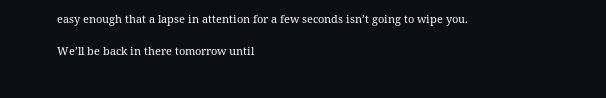easy enough that a lapse in attention for a few seconds isn’t going to wipe you.

We’ll be back in there tomorrow until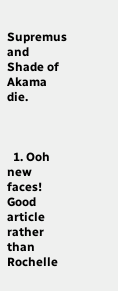Supremus and Shade of Akama die.



  1. Ooh new faces! Good article rather than Rochelle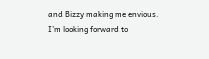and Bizzy making me envious. I’m looking forward to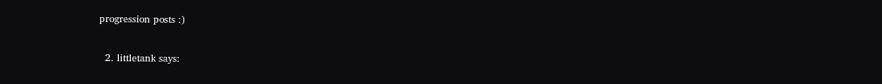progression posts :)

  2. littletank says: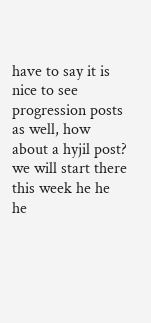have to say it is nice to see progression posts as well, how about a hyjil post? we will start there this week he he he